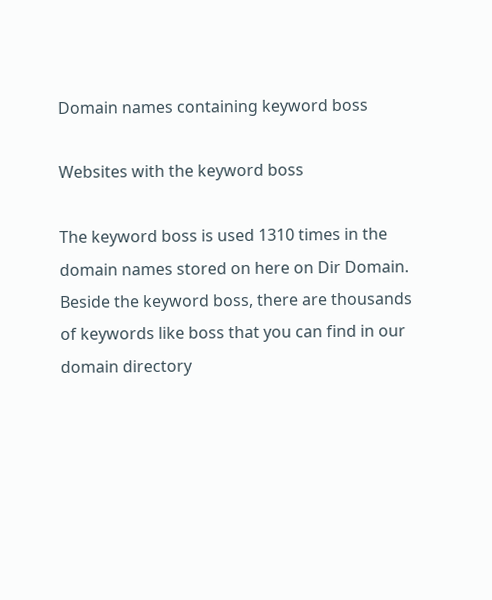Domain names containing keyword boss

Websites with the keyword boss

The keyword boss is used 1310 times in the domain names stored on here on Dir Domain. Beside the keyword boss, there are thousands of keywords like boss that you can find in our domain directory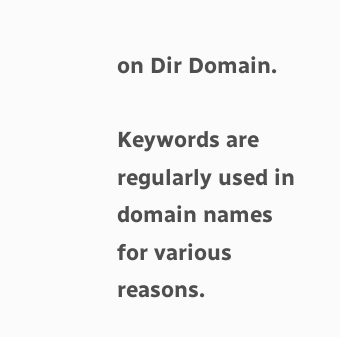on Dir Domain.

Keywords are regularly used in domain names for various reasons.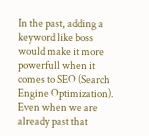In the past, adding a keyword like boss would make it more powerfull when it comes to SEO (Search Engine Optimization). Even when we are already past that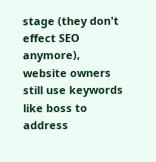stage (they don't effect SEO anymore), website owners still use keywords like boss to address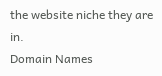the website niche they are in.
Domain Names